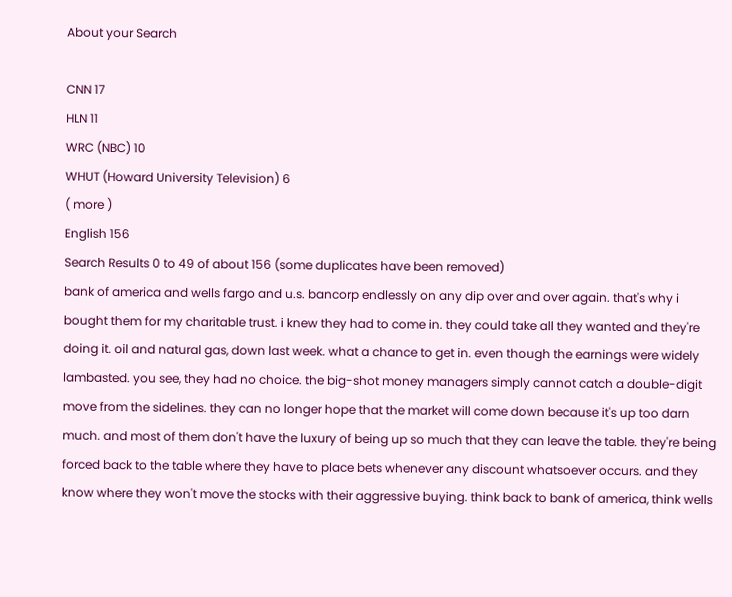About your Search

CNN 17
HLN 11
WRC (NBC) 10
WHUT (Howard University Television) 6
( more )
English 156
Search Results 0 to 49 of about 156 (some duplicates have been removed)
bank of america and wells fargo and u.s. bancorp endlessly on any dip over and over again. that's why i bought them for my charitable trust. i knew they had to come in. they could take all they wanted and they're doing it. oil and natural gas, down last week. what a chance to get in. even though the earnings were widely lambasted. you see, they had no choice. the big-shot money managers simply cannot catch a double-digit move from the sidelines. they can no longer hope that the market will come down because it's up too darn much. and most of them don't have the luxury of being up so much that they can leave the table. they're being forced back to the table where they have to place bets whenever any discount whatsoever occurs. and they know where they won't move the stocks with their aggressive buying. think back to bank of america, think wells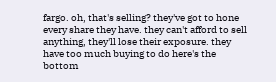fargo. oh, that's selling? they've got to hone every share they have. they can't afford to sell anything, they'll lose their exposure. they have too much buying to do here's the bottom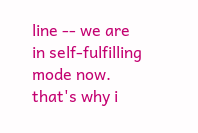line -- we are in self-fulfilling mode now. that's why i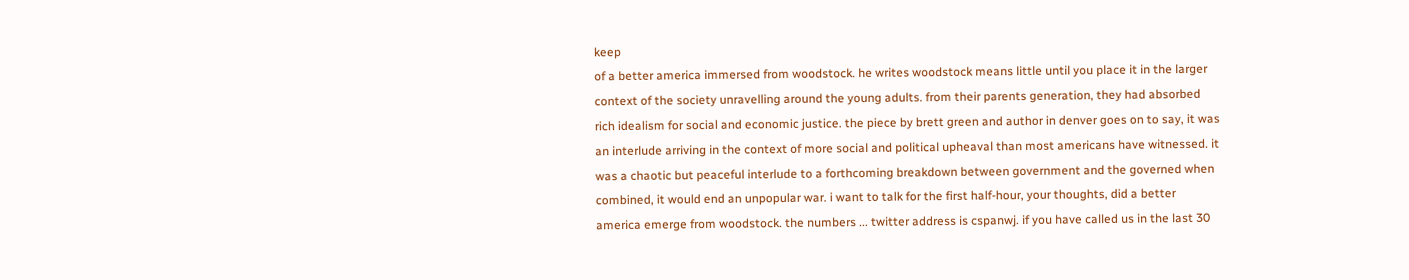keep
of a better america immersed from woodstock. he writes woodstock means little until you place it in the larger context of the society unravelling around the young adults. from their parents generation, they had absorbed rich idealism for social and economic justice. the piece by brett green and author in denver goes on to say, it was an interlude arriving in the context of more social and political upheaval than most americans have witnessed. it was a chaotic but peaceful interlude to a forthcoming breakdown between government and the governed when combined, it would end an unpopular war. i want to talk for the first half-hour, your thoughts, did a better america emerge from woodstock. the numbers ... twitter address is cspanwj. if you have called us in the last 30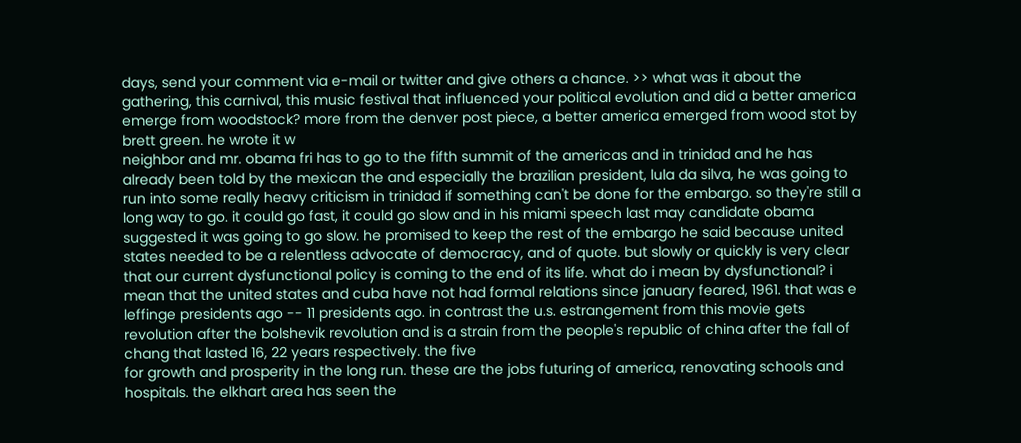days, send your comment via e-mail or twitter and give others a chance. >> what was it about the gathering, this carnival, this music festival that influenced your political evolution and did a better america emerge from woodstock? more from the denver post piece, a better america emerged from wood stot by brett green. he wrote it w
neighbor and mr. obama fri has to go to the fifth summit of the americas and in trinidad and he has already been told by the mexican the and especially the brazilian president, lula da silva, he was going to run into some really heavy criticism in trinidad if something can't be done for the embargo. so they're still a long way to go. it could go fast, it could go slow and in his miami speech last may candidate obama suggested it was going to go slow. he promised to keep the rest of the embargo he said because united states needed to be a relentless advocate of democracy, and of quote. but slowly or quickly is very clear that our current dysfunctional policy is coming to the end of its life. what do i mean by dysfunctional? i mean that the united states and cuba have not had formal relations since january feared, 1961. that was e leffinge presidents ago -- 11 presidents ago. in contrast the u.s. estrangement from this movie gets revolution after the bolshevik revolution and is a strain from the people's republic of china after the fall of chang that lasted 16, 22 years respectively. the five
for growth and prosperity in the long run. these are the jobs futuring of america, renovating schools and hospitals. the elkhart area has seen the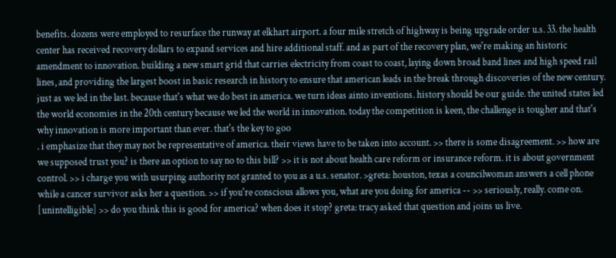benefits. dozens were employed to resurface the runway at elkhart airport. a four mile stretch of highway is being upgrade order u.s. 33. the health center has received recovery dollars to expand services and hire additional staff. and as part of the recovery plan, we're making an historic amendment to innovation. building a new smart grid that carries electricity from coast to coast, laying down broad band lines and high speed rail lines, and providing the largest boost in basic research in history to ensure that american leads in the break through discoveries of the new century. just as we led in the last. because that's what we do best in america. we turn ideas ainto inventions. history should be our guide. the united states led the world economies in the 20th century because we led the world in innovation. today the competition is keen, the challenge is tougher and that's why innovation is more important than ever. that's the key to goo
. i emphasize that they may not be representative of america. their views have to be taken into account. >> there is some disagreement. >> how are we supposed trust you? is there an option to say no to this bill? >> it is not about health care reform or insurance reform. it is about government control. >> i charge you with usurping authority not granted to you as a u.s. senator. >greta: houston, texas a councilwoman answers a cell phone while a cancer survivor asks her a question. >> if you're conscious allows you, what are you doing for america -- >> seriously, really. come on. [unintelligible] >> do you think this is good for america? when does it stop? greta: tracy asked that question and joins us live.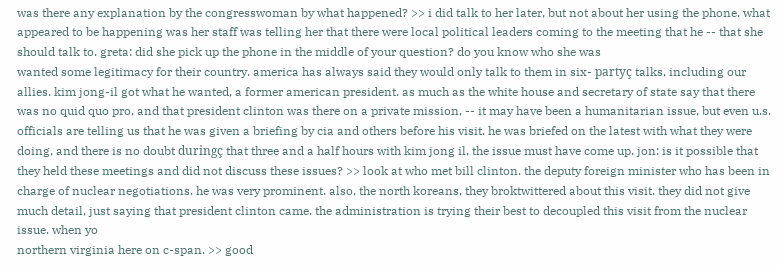was there any explanation by the congresswoman by what happened? >> i did talk to her later, but not about her using the phone. what appeared to be happening was her staff was telling her that there were local political leaders coming to the meeting that he -- that she should talk to. greta: did she pick up the phone in the middle of your question? do you know who she was
wanted some legitimacy for their country. america has always said they would only talk to them in six- partyç talks, including our allies. kim jong-il got what he wanted, a former american president. as much as the white house and secretary of state say that there was no quid quo pro, and that president clinton was there on a private mission, -- it may have been a humanitarian issue, but even u.s. officials are telling us that he was given a briefing by cia and others before his visit. he was briefed on the latest with what they were doing, and there is no doubt duringç that three and a half hours with kim jong il, the issue must have come up. jon: is it possible that they held these meetings and did not discuss these issues? >> look at who met bill clinton. the deputy foreign minister who has been in charge of nuclear negotiations. he was very prominent. also, the north koreans, they broktwittered about this visit. they did not give much detail, just saying that president clinton came. the administration is trying their best to decoupled this visit from the nuclear issue. when yo
northern virginia here on c-span. >> good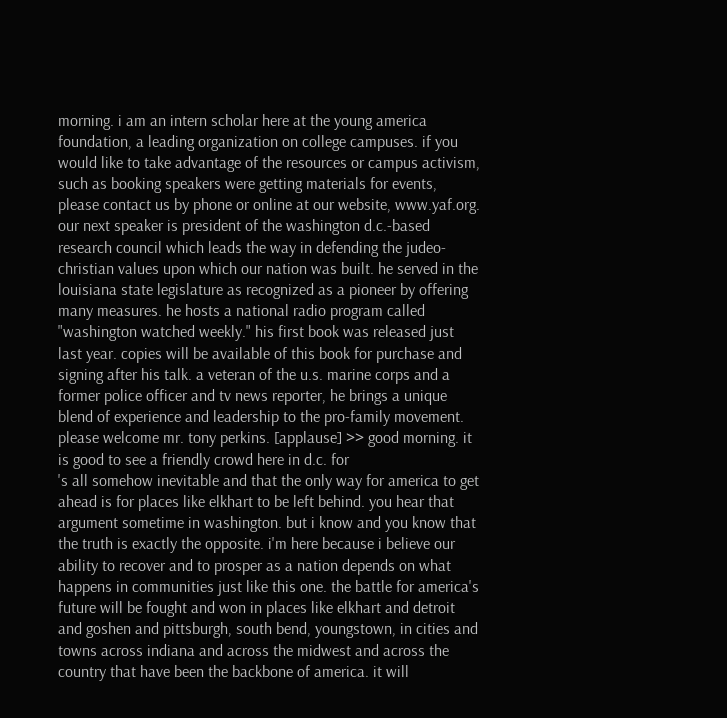morning. i am an intern scholar here at the young america foundation, a leading organization on college campuses. if you would like to take advantage of the resources or campus activism, such as booking speakers were getting materials for events, please contact us by phone or online at our website, www.yaf.org. our next speaker is president of the washington d.c.-based research council which leads the way in defending the judeo- christian values upon which our nation was built. he served in the louisiana state legislature as recognized as a pioneer by offering many measures. he hosts a national radio program called "washington watched weekly." his first book was released just last year. copies will be available of this book for purchase and signing after his talk. a veteran of the u.s. marine corps and a former police officer and tv news reporter, he brings a unique blend of experience and leadership to the pro-family movement. please welcome mr. tony perkins. [applause] >> good morning. it is good to see a friendly crowd here in d.c. for
's all somehow inevitable and that the only way for america to get ahead is for places like elkhart to be left behind. you hear that argument sometime in washington. but i know and you know that the truth is exactly the opposite. i'm here because i believe our ability to recover and to prosper as a nation depends on what happens in communities just like this one. the battle for america's future will be fought and won in places like elkhart and detroit and goshen and pittsburgh, south bend, youngstown, in cities and towns across indiana and across the midwest and across the country that have been the backbone of america. it will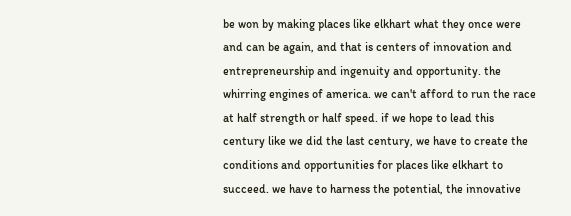be won by making places like elkhart what they once were and can be again, and that is centers of innovation and entrepreneurship and ingenuity and opportunity. the whirring engines of america. we can't afford to run the race at half strength or half speed. if we hope to lead this century like we did the last century, we have to create the conditions and opportunities for places like elkhart to succeed. we have to harness the potential, the innovative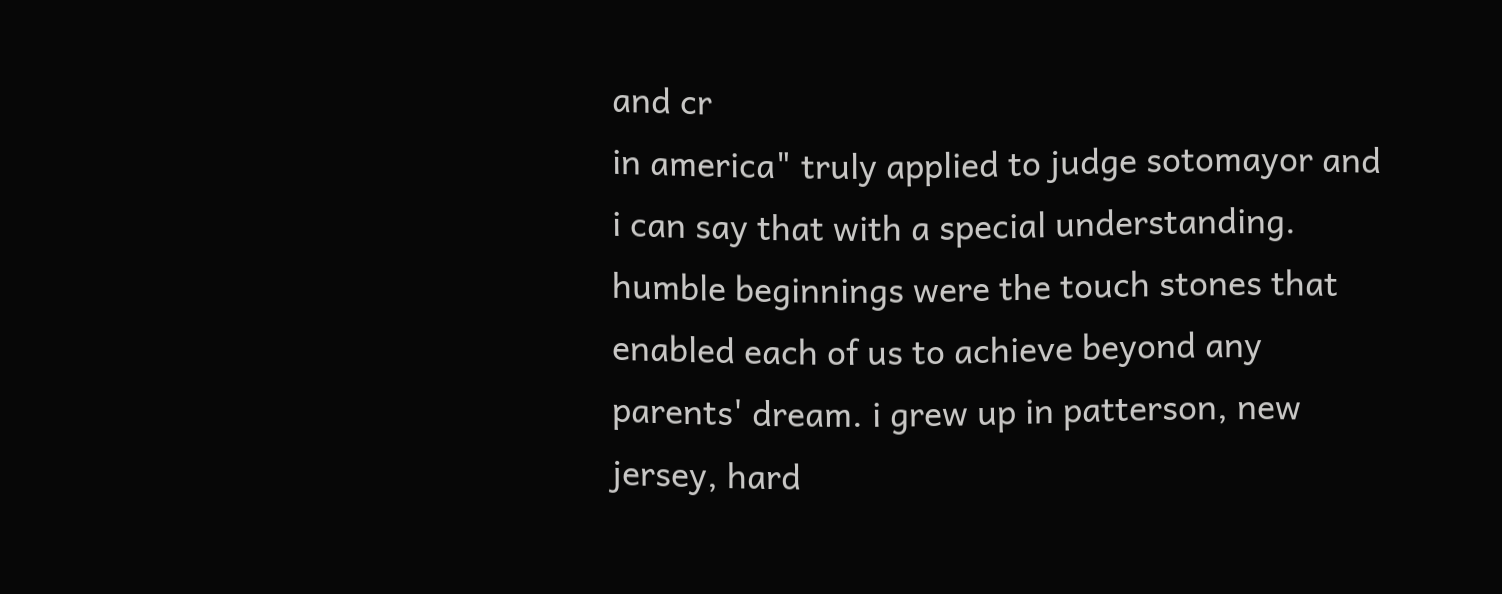and cr
in america" truly applied to judge sotomayor and i can say that with a special understanding. humble beginnings were the touch stones that enabled each of us to achieve beyond any parents' dream. i grew up in patterson, new jersey, hard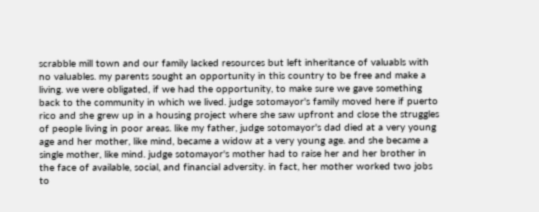scrabble mill town and our family lacked resources but left inheritance of valuabls with no valuables. my parents sought an opportunity in this country to be free and make a living. we were obligated, if we had the opportunity, to make sure we gave something back to the community in which we lived. judge sotomayor's family moved here if puerto rico and she grew up in a housing project where she saw upfront and close the struggles of people living in poor areas. like my father, judge sotomayor's dad died at a very young age and her mother, like mind, became a widow at a very young age. and she became a single mother, like mind. judge sotomayor's mother had to raise her and her brother in the face of available, social, and financial adversity. in fact, her mother worked two jobs to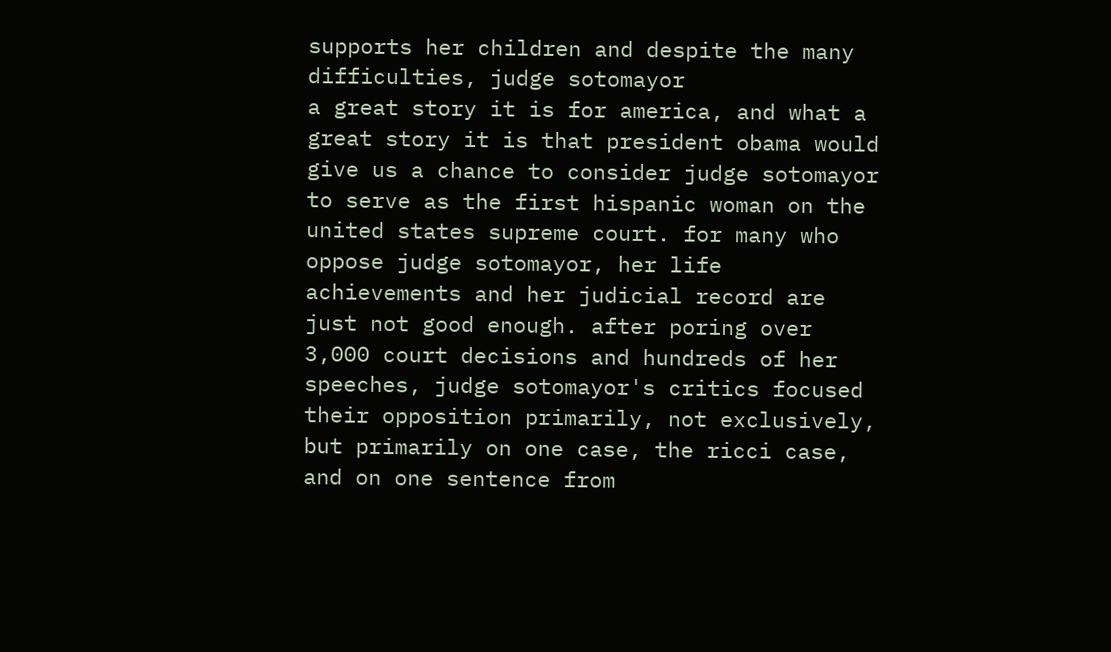supports her children and despite the many difficulties, judge sotomayor
a great story it is for america, and what a great story it is that president obama would give us a chance to consider judge sotomayor to serve as the first hispanic woman on the united states supreme court. for many who oppose judge sotomayor, her life achievements and her judicial record are just not good enough. after poring over 3,000 court decisions and hundreds of her speeches, judge sotomayor's critics focused their opposition primarily, not exclusively, but primarily on one case, the ricci case, and on one sentence from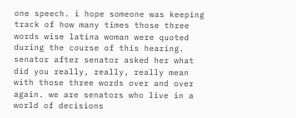one speech. i hope someone was keeping track of how many times those three words wise latina woman were quoted during the course of this hearing. senator after senator asked her what did you really, really, really mean with those three words over and over again. we are senators who live in a world of decisions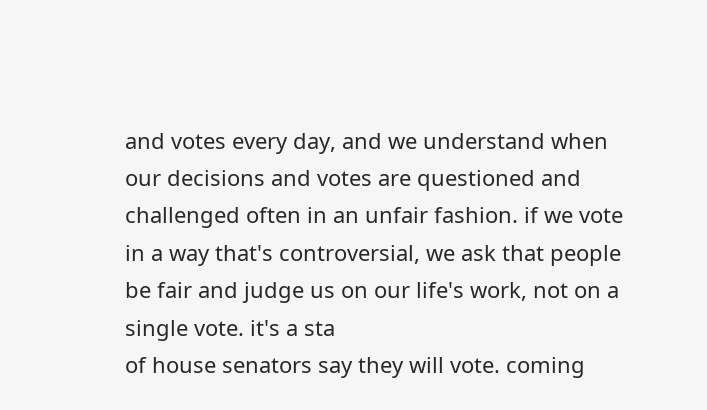and votes every day, and we understand when our decisions and votes are questioned and challenged often in an unfair fashion. if we vote in a way that's controversial, we ask that people be fair and judge us on our life's work, not on a single vote. it's a sta
of house senators say they will vote. coming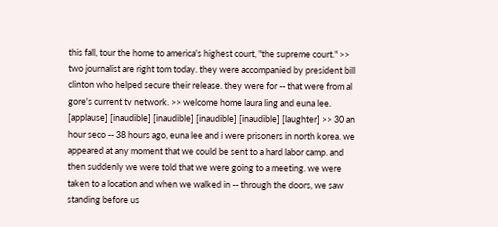this fall, tour the home to america's highest court, "the supreme court." >> two journalist are right tom today. they were accompanied by president bill clinton who helped secure their release. they were for -- that were from al gore's current tv network. >> welcome home laura ling and euna lee. [applause] [inaudible] [inaudible] [inaudible] [inaudible] [laughter] >> 30 an hour seco -- 38 hours ago, euna lee and i were prisoners in north korea. we appeared at any moment that we could be sent to a hard labor camp. and then suddenly we were told that we were going to a meeting. we were taken to a location and when we walked in -- through the doors, we saw standing before us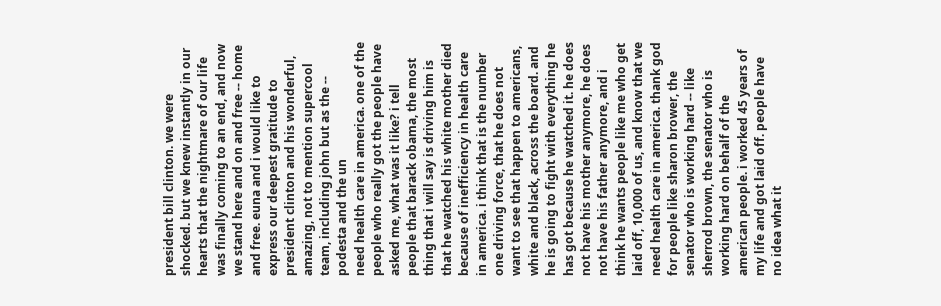president bill clinton. we were shocked. but we knew instantly in our hearts that the nightmare of our life was finally coming to an end, and now we stand here and on and free -- home and free. euna and i would like to express our deepest gratitude to president clinton and his wonderful, amazing, not to mention supercool team, including john but as the -- podesta and the un
need health care in america. one of the people who really got the people have asked me, what was it like? i tell people that barack obama, the most thing that i will say is driving him is that he watched his white mother died because of inefficiency in health care in america. i think that is the number one driving force, that he does not want to see that happen to americans, white and black, across the board. and he is going to fight with everything he has got because he watched it. he does not have his mother anymore, he does not have his father anymore, and i think he wants people like me who get laid off, 10,000 of us, and know that we need health care in america. thank god for people like sharon brower, the senator who is working hard -- like sherrod brown, the senator who is working hard on behalf of the american people. i worked 45 years of my life and got laid off. people have no idea what it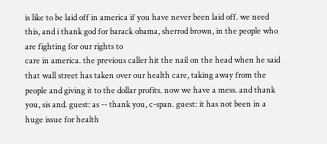is like to be laid off in america if you have never been laid off. we need this, and i thank god for barack obama, sherrod brown, in the people who are fighting for our rights to
care in america. the previous caller hit the nail on the head when he said that wall street has taken over our health care, taking away from the people and giving it to the dollar profits. now we have a mess. and thank you, sis and. guest: as -- thank you, c-span. guest: it has not been in a huge issue for health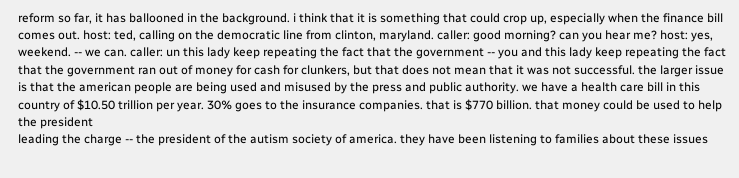reform so far, it has ballooned in the background. i think that it is something that could crop up, especially when the finance bill comes out. host: ted, calling on the democratic line from clinton, maryland. caller: good morning? can you hear me? host: yes, weekend. -- we can. caller: un this lady keep repeating the fact that the government -- you and this lady keep repeating the fact that the government ran out of money for cash for clunkers, but that does not mean that it was not successful. the larger issue is that the american people are being used and misused by the press and public authority. we have a health care bill in this country of $10.50 trillion per year. 30% goes to the insurance companies. that is $770 billion. that money could be used to help the president
leading the charge -- the president of the autism society of america. they have been listening to families about these issues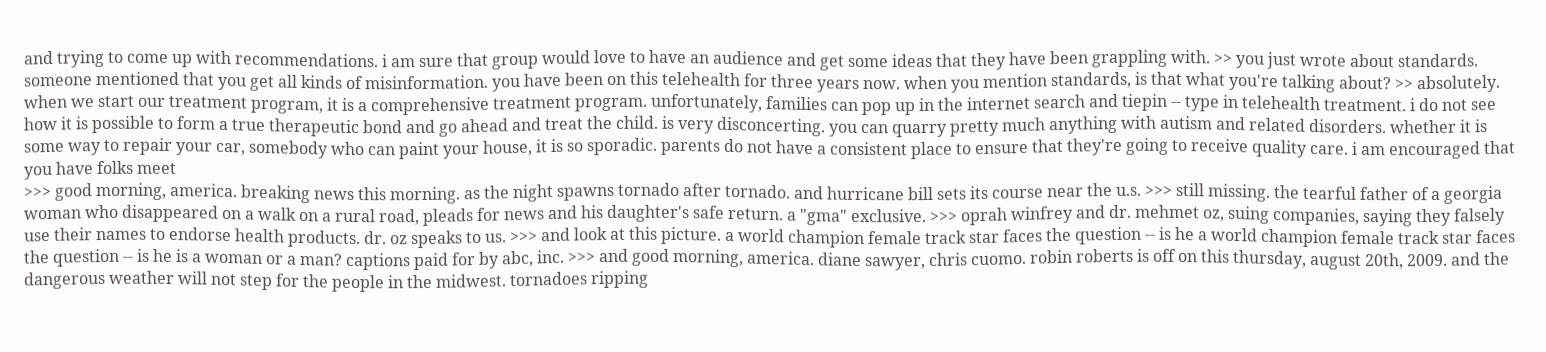and trying to come up with recommendations. i am sure that group would love to have an audience and get some ideas that they have been grappling with. >> you just wrote about standards. someone mentioned that you get all kinds of misinformation. you have been on this telehealth for three years now. when you mention standards, is that what you're talking about? >> absolutely. when we start our treatment program, it is a comprehensive treatment program. unfortunately, families can pop up in the internet search and tiepin -- type in telehealth treatment. i do not see how it is possible to form a true therapeutic bond and go ahead and treat the child. is very disconcerting. you can quarry pretty much anything with autism and related disorders. whether it is some way to repair your car, somebody who can paint your house, it is so sporadic. parents do not have a consistent place to ensure that they're going to receive quality care. i am encouraged that you have folks meet
>>> good morning, america. breaking news this morning. as the night spawns tornado after tornado. and hurricane bill sets its course near the u.s. >>> still missing. the tearful father of a georgia woman who disappeared on a walk on a rural road, pleads for news and his daughter's safe return. a "gma" exclusive. >>> oprah winfrey and dr. mehmet oz, suing companies, saying they falsely use their names to endorse health products. dr. oz speaks to us. >>> and look at this picture. a world champion female track star faces the question -- is he a world champion female track star faces the question -- is he is a woman or a man? captions paid for by abc, inc. >>> and good morning, america. diane sawyer, chris cuomo. robin roberts is off on this thursday, august 20th, 2009. and the dangerous weather will not step for the people in the midwest. tornadoes ripping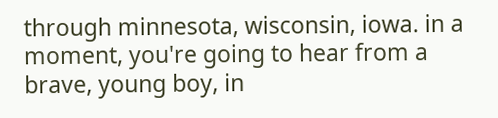through minnesota, wisconsin, iowa. in a moment, you're going to hear from a brave, young boy, in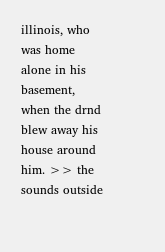illinois, who was home alone in his basement, when the drnd blew away his house around him. >> the sounds outside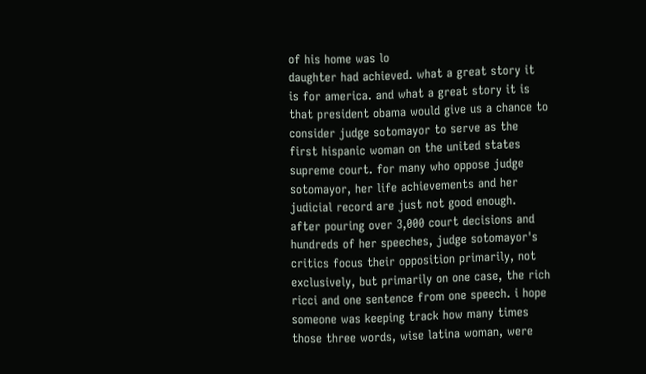of his home was lo
daughter had achieved. what a great story it is for america. and what a great story it is that president obama would give us a chance to consider judge sotomayor to serve as the first hispanic woman on the united states supreme court. for many who oppose judge sotomayor, her life achievements and her judicial record are just not good enough. after pouring over 3,000 court decisions and hundreds of her speeches, judge sotomayor's critics focus their opposition primarily, not exclusively, but primarily on one case, the rich ricci and one sentence from one speech. i hope someone was keeping track how many times those three words, wise latina woman, were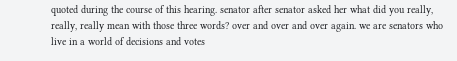quoted during the course of this hearing. senator after senator asked her what did you really, really, really mean with those three words? over and over and over again. we are senators who live in a world of decisions and votes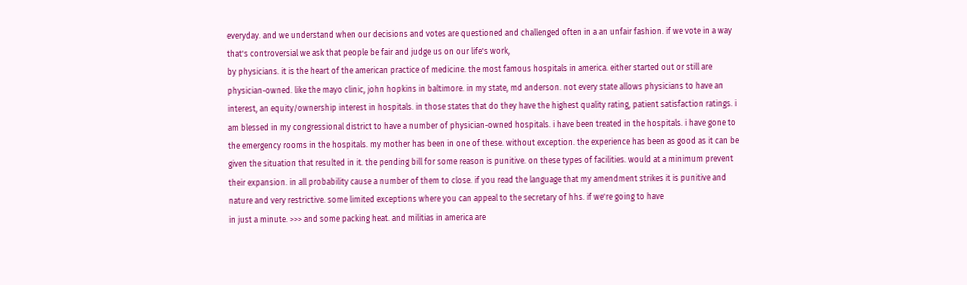everyday. and we understand when our decisions and votes are questioned and challenged often in a an unfair fashion. if we vote in a way that's controversial we ask that people be fair and judge us on our life's work,
by physicians. it is the heart of the american practice of medicine. the most famous hospitals in america. either started out or still are physician-owned. like the mayo clinic, john hopkins in baltimore. in my state, md anderson. not every state allows physicians to have an interest, an equity/ownership interest in hospitals. in those states that do they have the highest quality rating, patient satisfaction ratings. i am blessed in my congressional district to have a number of physician-owned hospitals. i have been treated in the hospitals. i have gone to the emergency rooms in the hospitals. my mother has been in one of these. without exception. the experience has been as good as it can be given the situation that resulted in it. the pending bill for some reason is punitive. on these types of facilities. would at a minimum prevent their expansion. in all probability cause a number of them to close. if you read the language that my amendment strikes it is punitive and nature and very restrictive. some limited exceptions where you can appeal to the secretary of hhs. if we're going to have
in just a minute. >>> and some packing heat. and militias in america are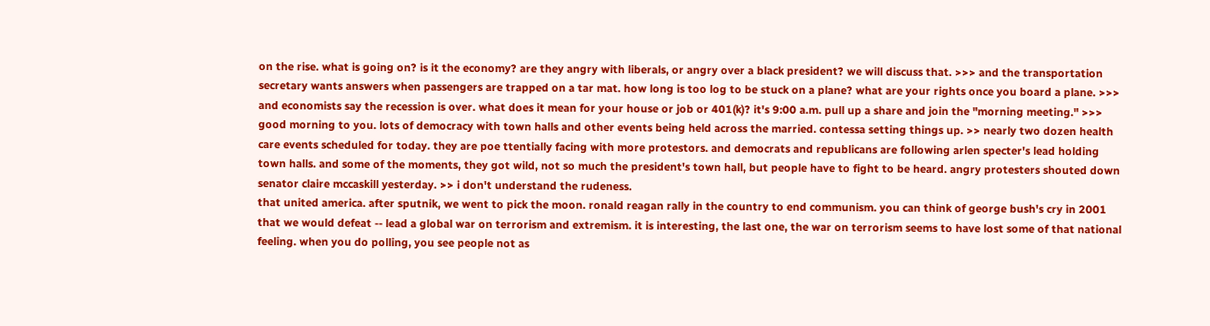on the rise. what is going on? is it the economy? are they angry with liberals, or angry over a black president? we will discuss that. >>> and the transportation secretary wants answers when passengers are trapped on a tar mat. how long is too log to be stuck on a plane? what are your rights once you board a plane. >>> and economists say the recession is over. what does it mean for your house or job or 401(k)? it's 9:00 a.m. pull up a share and join the "morning meeting." >>> good morning to you. lots of democracy with town halls and other events being held across the married. contessa setting things up. >> nearly two dozen health care events scheduled for today. they are poe ttentially facing with more protestors. and democrats and republicans are following arlen specter's lead holding town halls. and some of the moments, they got wild, not so much the president's town hall, but people have to fight to be heard. angry protesters shouted down senator claire mccaskill yesterday. >> i don't understand the rudeness.
that united america. after sputnik, we went to pick the moon. ronald reagan rally in the country to end communism. you can think of george bush's cry in 2001 that we would defeat -- lead a global war on terrorism and extremism. it is interesting, the last one, the war on terrorism seems to have lost some of that national feeling. when you do polling, you see people not as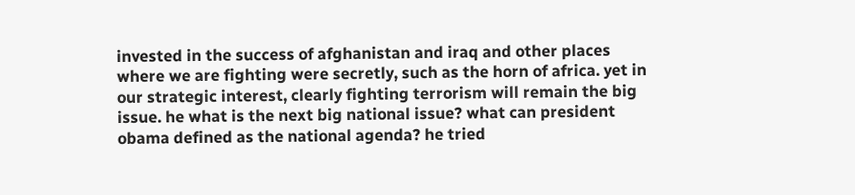invested in the success of afghanistan and iraq and other places where we are fighting were secretly, such as the horn of africa. yet in our strategic interest, clearly fighting terrorism will remain the big issue. he what is the next big national issue? what can president obama defined as the national agenda? he tried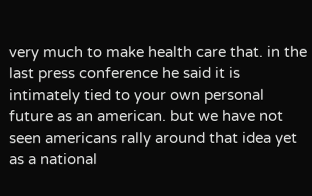very much to make health care that. in the last press conference he said it is intimately tied to your own personal future as an american. but we have not seen americans rally around that idea yet as a national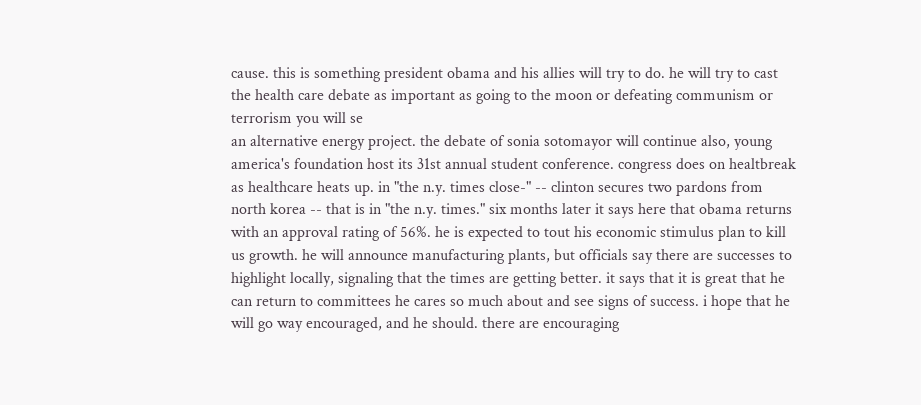cause. this is something president obama and his allies will try to do. he will try to cast the health care debate as important as going to the moon or defeating communism or terrorism you will se
an alternative energy project. the debate of sonia sotomayor will continue also, young america's foundation host its 31st annual student conference. congress does on healtbreak as healthcare heats up. in "the n.y. times close-" -- clinton secures two pardons from north korea -- that is in "the n.y. times." six months later it says here that obama returns with an approval rating of 56%. he is expected to tout his economic stimulus plan to kill us growth. he will announce manufacturing plants, but officials say there are successes to highlight locally, signaling that the times are getting better. it says that it is great that he can return to committees he cares so much about and see signs of success. i hope that he will go way encouraged, and he should. there are encouraging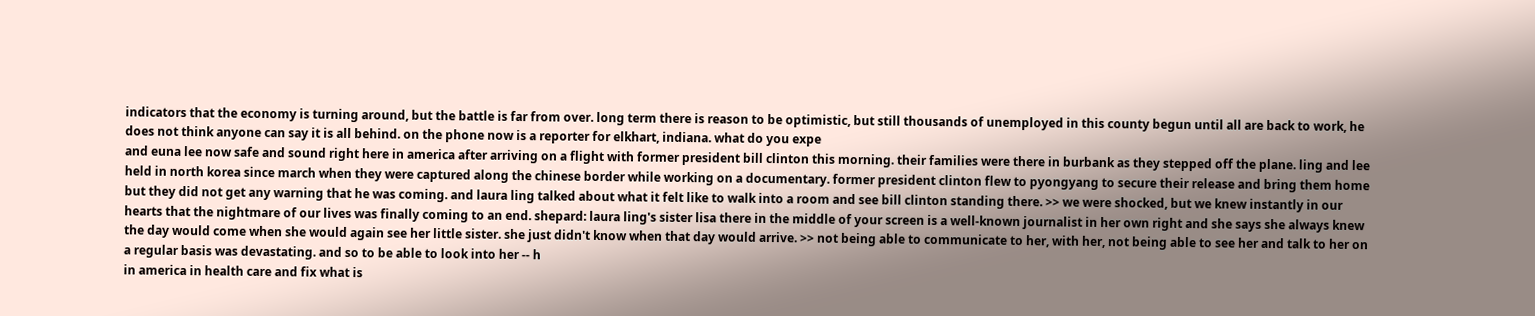indicators that the economy is turning around, but the battle is far from over. long term there is reason to be optimistic, but still thousands of unemployed in this county begun until all are back to work, he does not think anyone can say it is all behind. on the phone now is a reporter for elkhart, indiana. what do you expe
and euna lee now safe and sound right here in america after arriving on a flight with former president bill clinton this morning. their families were there in burbank as they stepped off the plane. ling and lee held in north korea since march when they were captured along the chinese border while working on a documentary. former president clinton flew to pyongyang to secure their release and bring them home but they did not get any warning that he was coming. and laura ling talked about what it felt like to walk into a room and see bill clinton standing there. >> we were shocked, but we knew instantly in our hearts that the nightmare of our lives was finally coming to an end. shepard: laura ling's sister lisa there in the middle of your screen is a well-known journalist in her own right and she says she always knew the day would come when she would again see her little sister. she just didn't know when that day would arrive. >> not being able to communicate to her, with her, not being able to see her and talk to her on a regular basis was devastating. and so to be able to look into her -- h
in america in health care and fix what is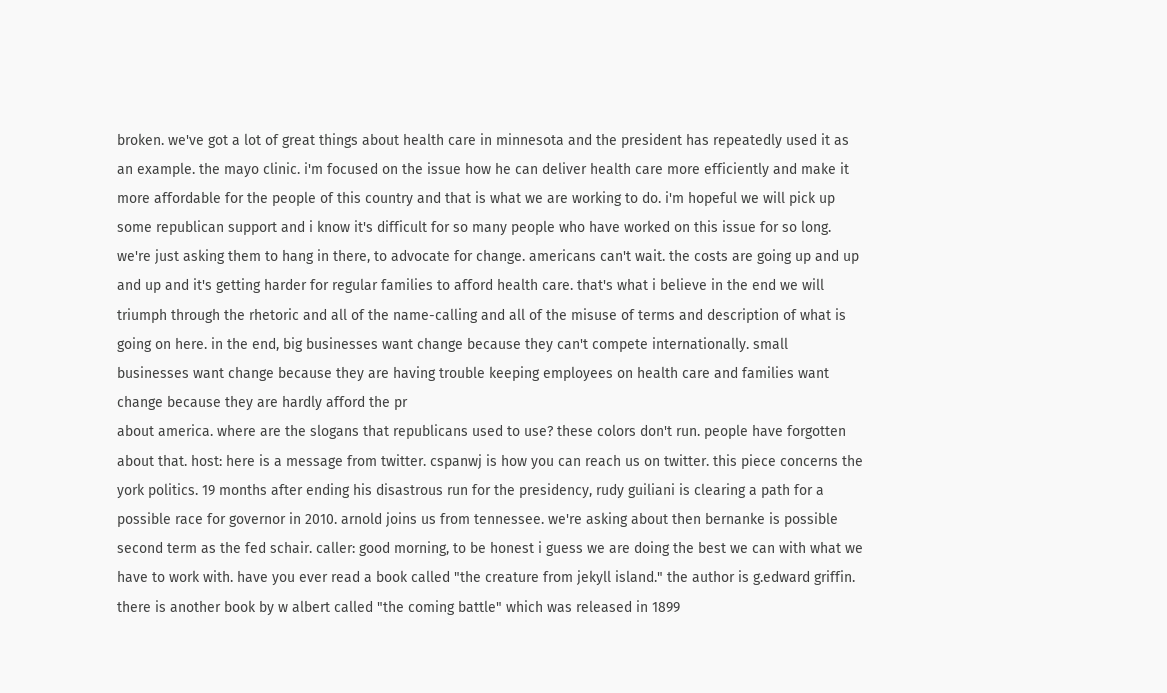broken. we've got a lot of great things about health care in minnesota and the president has repeatedly used it as an example. the mayo clinic. i'm focused on the issue how he can deliver health care more efficiently and make it more affordable for the people of this country and that is what we are working to do. i'm hopeful we will pick up some republican support and i know it's difficult for so many people who have worked on this issue for so long. we're just asking them to hang in there, to advocate for change. americans can't wait. the costs are going up and up and up and it's getting harder for regular families to afford health care. that's what i believe in the end we will triumph through the rhetoric and all of the name-calling and all of the misuse of terms and description of what is going on here. in the end, big businesses want change because they can't compete internationally. small businesses want change because they are having trouble keeping employees on health care and families want change because they are hardly afford the pr
about america. where are the slogans that republicans used to use? these colors don't run. people have forgotten about that. host: here is a message from twitter. cspanwj is how you can reach us on twitter. this piece concerns the york politics. 19 months after ending his disastrous run for the presidency, rudy guiliani is clearing a path for a possible race for governor in 2010. arnold joins us from tennessee. we're asking about then bernanke is possible second term as the fed schair. caller: good morning, to be honest i guess we are doing the best we can with what we have to work with. have you ever read a book called "the creature from jekyll island." the author is g.edward griffin. there is another book by w albert called "the coming battle" which was released in 1899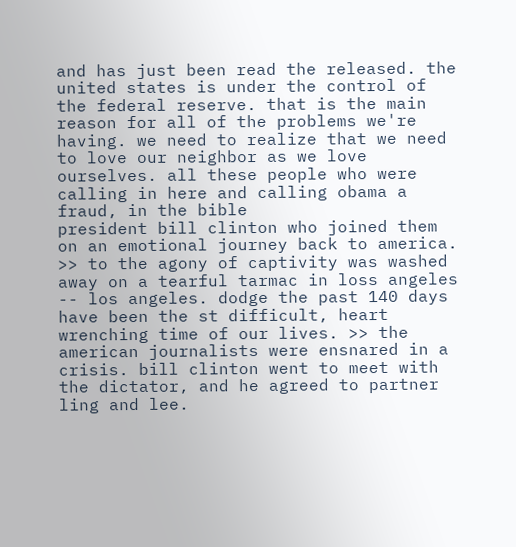and has just been read the released. the united states is under the control of the federal reserve. that is the main reason for all of the problems we're having. we need to realize that we need to love our neighbor as we love ourselves. all these people who were calling in here and calling obama a fraud, in the bible
president bill clinton who joined them on an emotional journey back to america. >> to the agony of captivity was washed away on a tearful tarmac in loss angeles -- los angeles. dodge the past 140 days have been the st difficult, heart wrenching time of our lives. >> the american journalists were ensnared in a crisis. bill clinton went to meet with the dictator, and he agreed to partner ling and lee.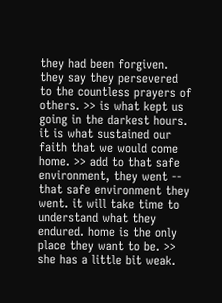they had been forgiven. they say they persevered to the countless prayers of others. >> is what kept us going in the darkest hours. it is what sustained our faith that we would come home. >> add to that safe environment, they went -- that safe environment they went. it will take time to understand what they endured. home is the only place they want to be. >> she has a little bit weak.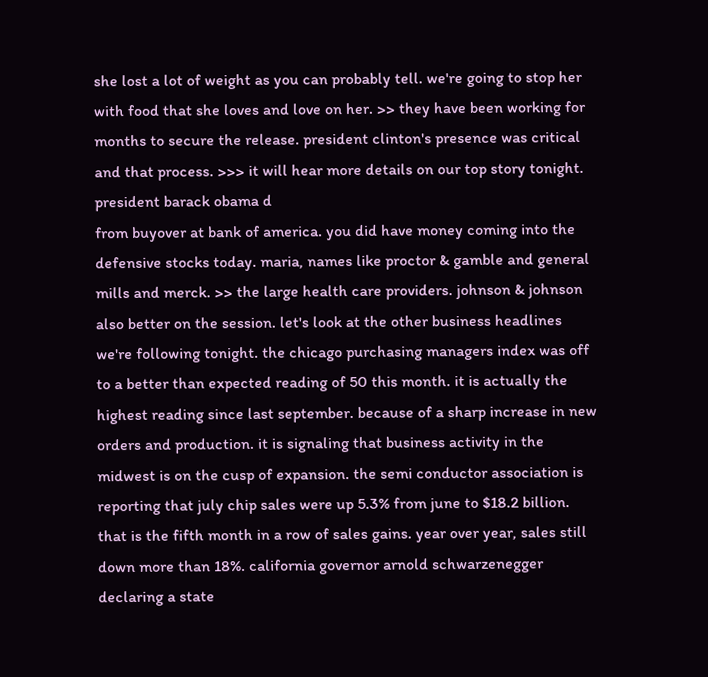she lost a lot of weight as you can probably tell. we're going to stop her with food that she loves and love on her. >> they have been working for months to secure the release. president clinton's presence was critical and that process. >>> it will hear more details on our top story tonight. president barack obama d
from buyover at bank of america. you did have money coming into the defensive stocks today. maria, names like proctor & gamble and general mills and merck. >> the large health care providers. johnson & johnson also better on the session. let's look at the other business headlines we're following tonight. the chicago purchasing managers index was off to a better than expected reading of 50 this month. it is actually the highest reading since last september. because of a sharp increase in new orders and production. it is signaling that business activity in the midwest is on the cusp of expansion. the semi conductor association is reporting that july chip sales were up 5.3% from june to $18.2 billion. that is the fifth month in a row of sales gains. year over year, sales still down more than 18%. california governor arnold schwarzenegger declaring a state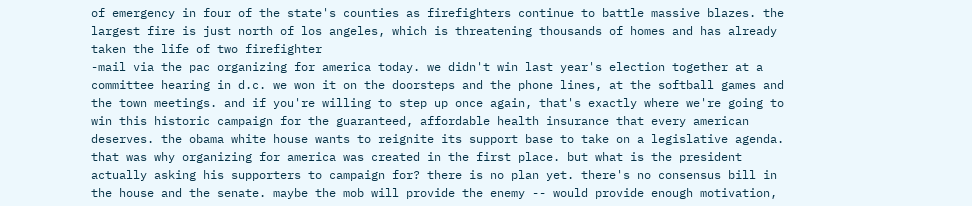of emergency in four of the state's counties as firefighters continue to battle massive blazes. the largest fire is just north of los angeles, which is threatening thousands of homes and has already taken the life of two firefighter
-mail via the pac organizing for america today. we didn't win last year's election together at a committee hearing in d.c. we won it on the doorsteps and the phone lines, at the softball games and the town meetings. and if you're willing to step up once again, that's exactly where we're going to win this historic campaign for the guaranteed, affordable health insurance that every american deserves. the obama white house wants to reignite its support base to take on a legislative agenda. that was why organizing for america was created in the first place. but what is the president actually asking his supporters to campaign for? there is no plan yet. there's no consensus bill in the house and the senate. maybe the mob will provide the enemy -- would provide enough motivation,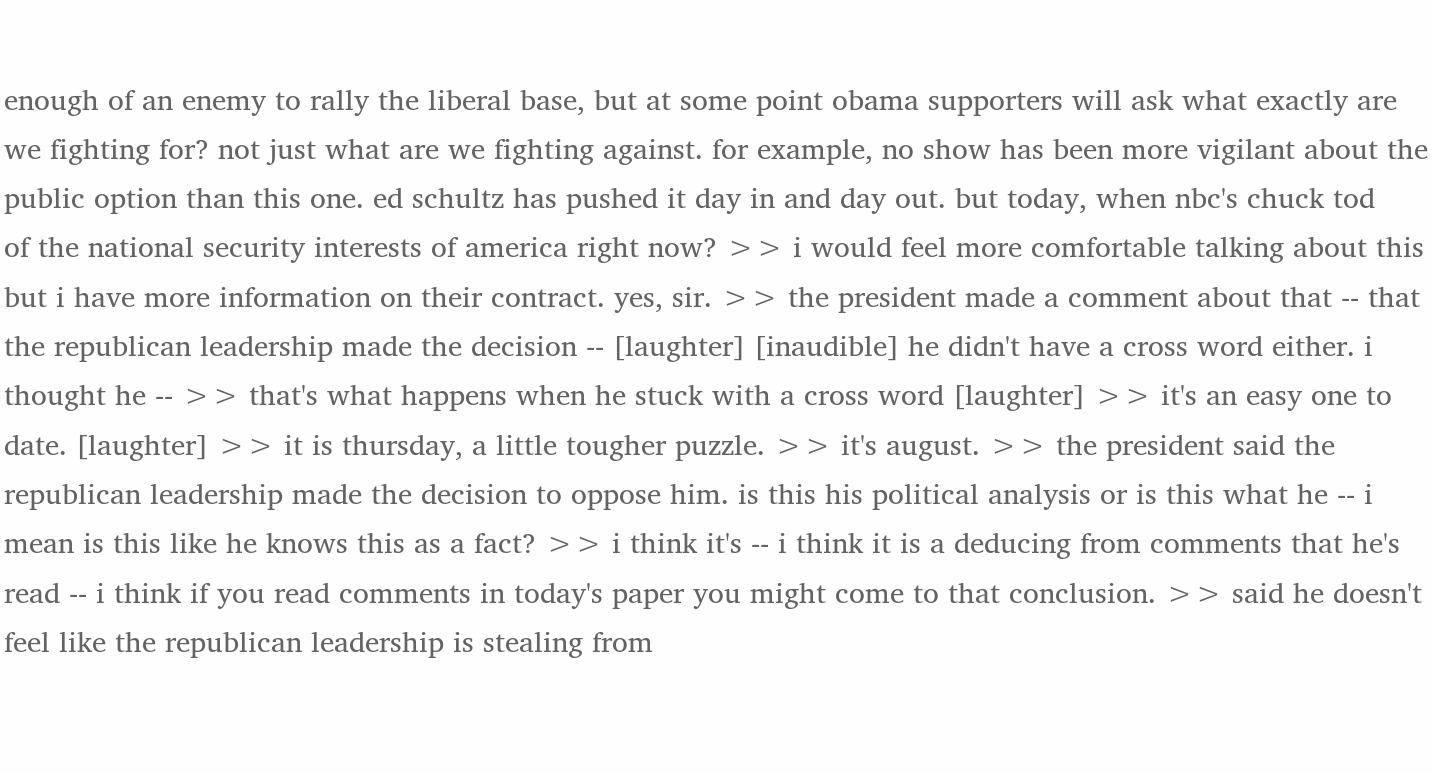enough of an enemy to rally the liberal base, but at some point obama supporters will ask what exactly are we fighting for? not just what are we fighting against. for example, no show has been more vigilant about the public option than this one. ed schultz has pushed it day in and day out. but today, when nbc's chuck tod
of the national security interests of america right now? >> i would feel more comfortable talking about this but i have more information on their contract. yes, sir. >> the president made a comment about that -- that the republican leadership made the decision -- [laughter] [inaudible] he didn't have a cross word either. i thought he -- >> that's what happens when he stuck with a cross word [laughter] >> it's an easy one to date. [laughter] >> it is thursday, a little tougher puzzle. >> it's august. >> the president said the republican leadership made the decision to oppose him. is this his political analysis or is this what he -- i mean is this like he knows this as a fact? >> i think it's -- i think it is a deducing from comments that he's read -- i think if you read comments in today's paper you might come to that conclusion. >> said he doesn't feel like the republican leadership is stealing from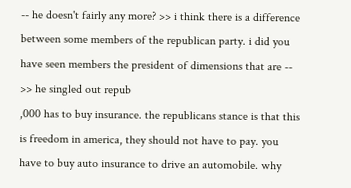-- he doesn't fairly any more? >> i think there is a difference between some members of the republican party. i did you have seen members the president of dimensions that are -- >> he singled out repub
,000 has to buy insurance. the republicans stance is that this is freedom in america, they should not have to pay. you have to buy auto insurance to drive an automobile. why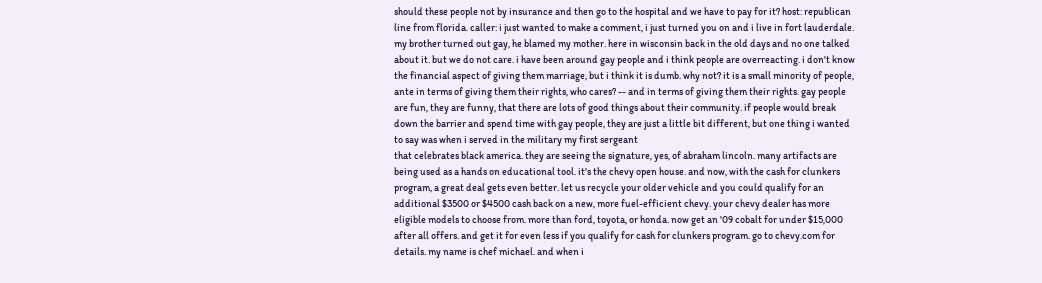should these people not by insurance and then go to the hospital and we have to pay for it? host: republican line from florida. caller: i just wanted to make a comment, i just turned you on and i live in fort lauderdale. my brother turned out gay, he blamed my mother. here in wisconsin back in the old days and no one talked about it. but we do not care. i have been around gay people and i think people are overreacting. i don't know the financial aspect of giving them marriage, but i think it is dumb. why not? it is a small minority of people, ante in terms of giving them their rights, who cares? -- and in terms of giving them their rights. gay people are fun, they are funny, that there are lots of good things about their community. if people would break down the barrier and spend time with gay people, they are just a little bit different, but one thing i wanted to say was when i served in the military my first sergeant
that celebrates black america. they are seeing the signature, yes, of abraham lincoln. many artifacts are being used as a hands on educational tool. it's the chevy open house. and now, with the cash for clunkers program, a great deal gets even better. let us recycle your older vehicle and you could qualify for an additional $3500 or $4500 cash back on a new, more fuel-efficient chevy. your chevy dealer has more eligible models to choose from. more than ford, toyota, or honda. now get an '09 cobalt for under $15,000 after all offers. and get it for even less if you qualify for cash for clunkers program. go to chevy.com for details. my name is chef michael. and when i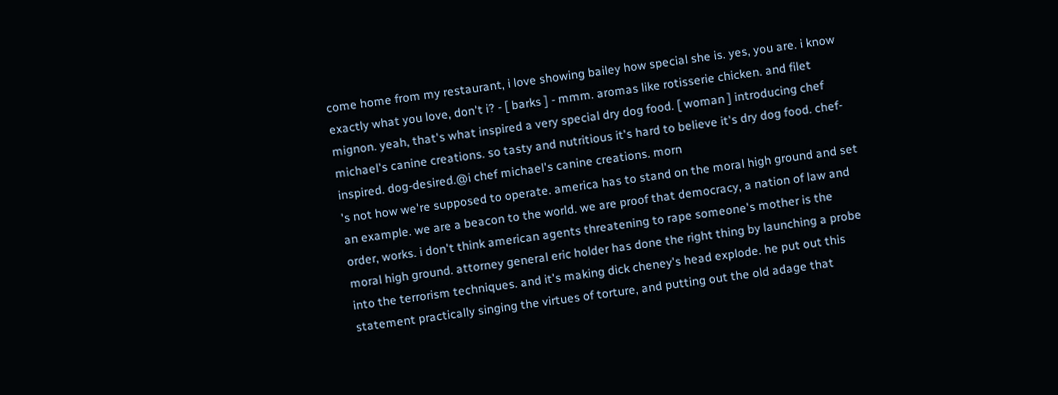come home from my restaurant, i love showing bailey how special she is. yes, you are. i know exactly what you love, don't i? - [ barks ] - mmm. aromas like rotisserie chicken. and filet mignon. yeah, that's what inspired a very special dry dog food. [ woman ] introducing chef michael's canine creations. so tasty and nutritious it's hard to believe it's dry dog food. chef-inspired. dog-desired.@i chef michael's canine creations. morn
's not how we're supposed to operate. america has to stand on the moral high ground and set an example. we are a beacon to the world. we are proof that democracy, a nation of law and order, works. i don't think american agents threatening to rape someone's mother is the moral high ground. attorney general eric holder has done the right thing by launching a probe into the terrorism techniques. and it's making dick cheney's head explode. he put out this statement practically singing the virtues of torture, and putting out the old adage that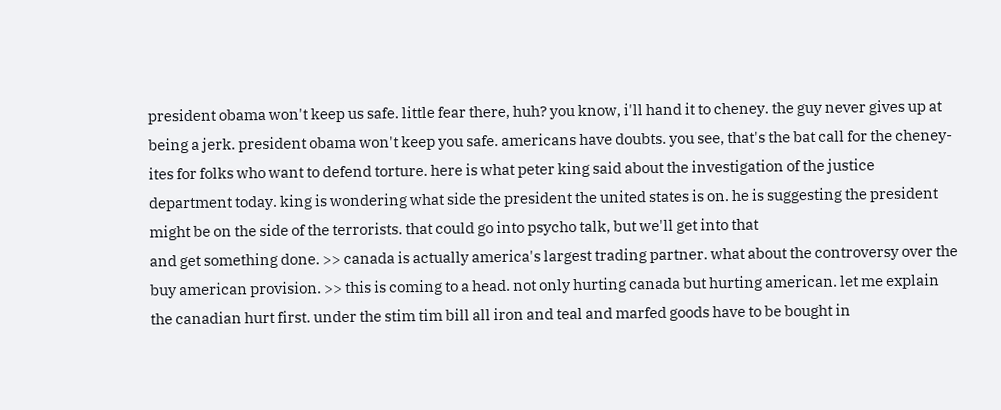president obama won't keep us safe. little fear there, huh? you know, i'll hand it to cheney. the guy never gives up at being a jerk. president obama won't keep you safe. americans have doubts. you see, that's the bat call for the cheney-ites for folks who want to defend torture. here is what peter king said about the investigation of the justice department today. king is wondering what side the president the united states is on. he is suggesting the president might be on the side of the terrorists. that could go into psycho talk, but we'll get into that
and get something done. >> canada is actually america's largest trading partner. what about the controversy over the buy american provision. >> this is coming to a head. not only hurting canada but hurting american. let me explain the canadian hurt first. under the stim tim bill all iron and teal and marfed goods have to be bought in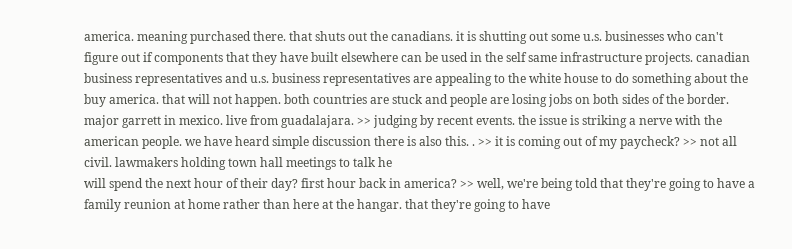america. meaning purchased there. that shuts out the canadians. it is shutting out some u.s. businesses who can't figure out if components that they have built elsewhere can be used in the self same infrastructure projects. canadian business representatives and u.s. business representatives are appealing to the white house to do something about the buy america. that will not happen. both countries are stuck and people are losing jobs on both sides of the border. major garrett in mexico. live from guadalajara. >> judging by recent events. the issue is striking a nerve with the american people. we have heard simple discussion there is also this. . >> it is coming out of my paycheck? >> not all civil. lawmakers holding town hall meetings to talk he
will spend the next hour of their day? first hour back in america? >> well, we're being told that they're going to have a family reunion at home rather than here at the hangar. that they're going to have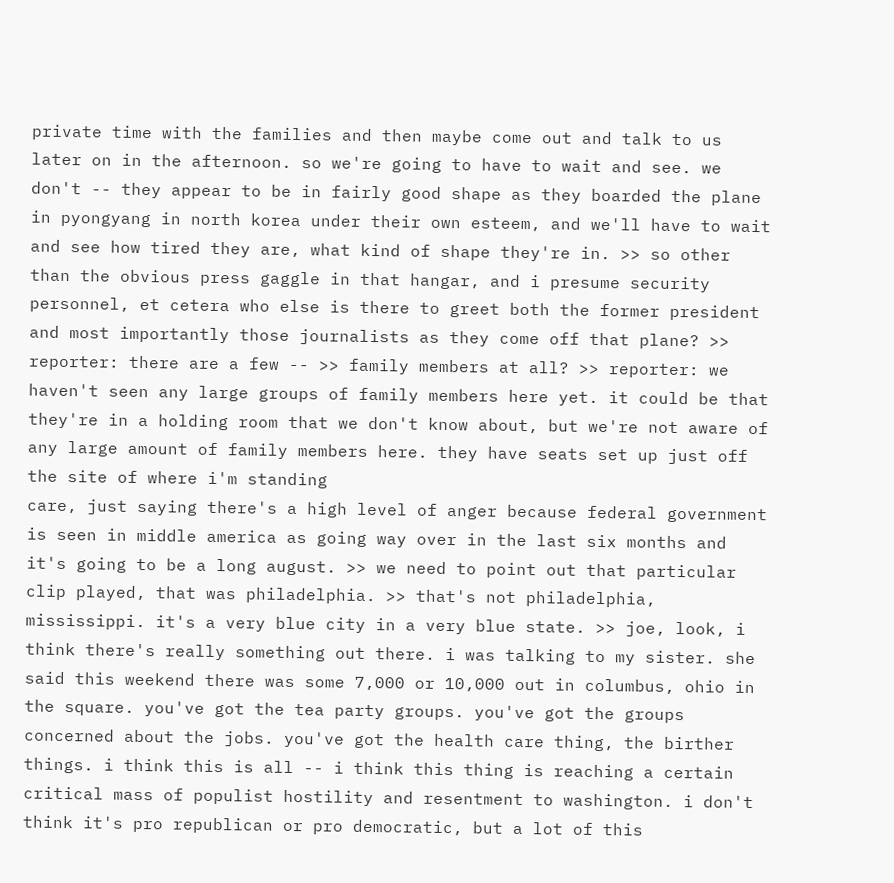private time with the families and then maybe come out and talk to us later on in the afternoon. so we're going to have to wait and see. we don't -- they appear to be in fairly good shape as they boarded the plane in pyongyang in north korea under their own esteem, and we'll have to wait and see how tired they are, what kind of shape they're in. >> so other than the obvious press gaggle in that hangar, and i presume security personnel, et cetera who else is there to greet both the former president and most importantly those journalists as they come off that plane? >> reporter: there are a few -- >> family members at all? >> reporter: we haven't seen any large groups of family members here yet. it could be that they're in a holding room that we don't know about, but we're not aware of any large amount of family members here. they have seats set up just off the site of where i'm standing
care, just saying there's a high level of anger because federal government is seen in middle america as going way over in the last six months and it's going to be a long august. >> we need to point out that particular clip played, that was philadelphia. >> that's not philadelphia, mississippi. it's a very blue city in a very blue state. >> joe, look, i think there's really something out there. i was talking to my sister. she said this weekend there was some 7,000 or 10,000 out in columbus, ohio in the square. you've got the tea party groups. you've got the groups concerned about the jobs. you've got the health care thing, the birther things. i think this is all -- i think this thing is reaching a certain critical mass of populist hostility and resentment to washington. i don't think it's pro republican or pro democratic, but a lot of this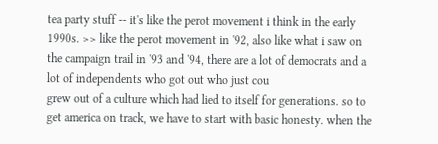tea party stuff -- it's like the perot movement i think in the early 1990s. >> like the perot movement in '92, also like what i saw on the campaign trail in '93 and '94, there are a lot of democrats and a lot of independents who got out who just cou
grew out of a culture which had lied to itself for generations. so to get america on track, we have to start with basic honesty. when the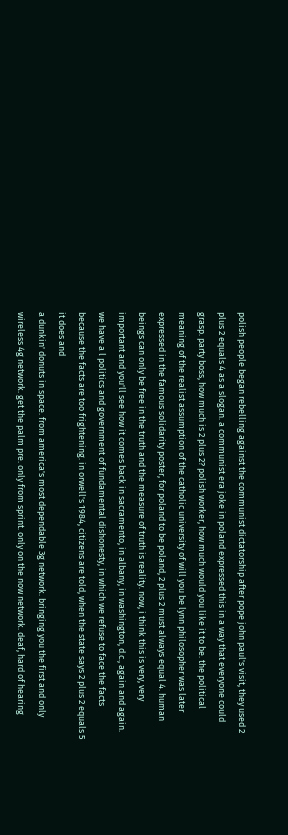polish people began rebelling against the communist dictatorship after pope john paul's visit, they used 2 plus 2 equals 4 as a slogan. a communist era joke in poland expressed this in a way that everyone could grasp. party boss, how much is 2 plus 2? polish worker, how much would you like it to be. the political meaning of the realist assumption of the catholic university of will you be lynn philosopher was later expressed in the famous solidarity poster, for poland to be poland, 2 plus 2 must always equal 4. human beings can only be free in the truth and the measure of truth is reality. now, i think this is very, very important and you'll see how it comes back in sacramento, in albany, in washington, d.c., again and again. we have a l politics and government of fundamental dishonesty, in which we refuse to face the facts because the facts are too frightening. in orwell's 1984, citizens are told, when the state says 2 plus 2 equals 5 it does and
a dunkin' donuts in space. from america's most dependable 3g network. bringing you the first and only wireless 4g network. get the palm pre. only from sprint. only on the now network. deaf, hard of hearing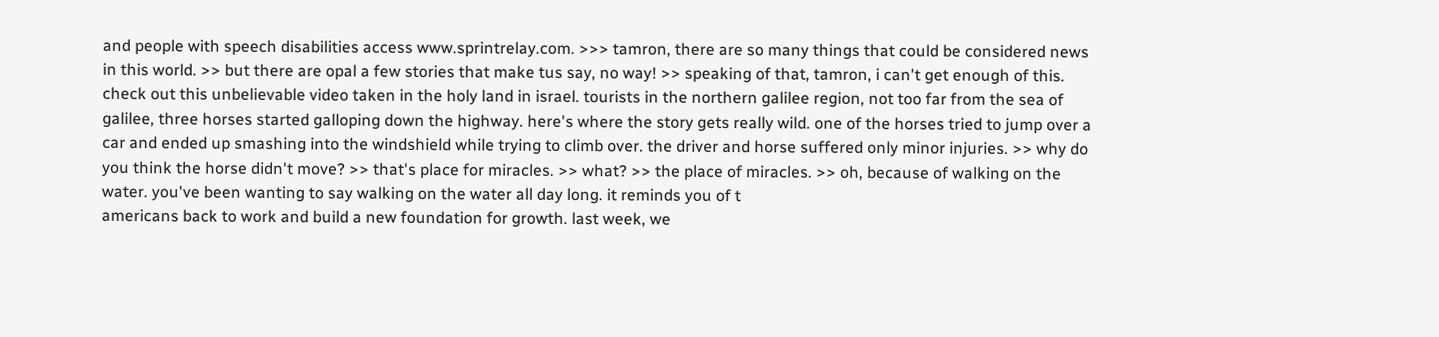and people with speech disabilities access www.sprintrelay.com. >>> tamron, there are so many things that could be considered news in this world. >> but there are opal a few stories that make tus say, no way! >> speaking of that, tamron, i can't get enough of this. check out this unbelievable video taken in the holy land in israel. tourists in the northern galilee region, not too far from the sea of galilee, three horses started galloping down the highway. here's where the story gets really wild. one of the horses tried to jump over a car and ended up smashing into the windshield while trying to climb over. the driver and horse suffered only minor injuries. >> why do you think the horse didn't move? >> that's place for miracles. >> what? >> the place of miracles. >> oh, because of walking on the water. you've been wanting to say walking on the water all day long. it reminds you of t
americans back to work and build a new foundation for growth. last week, we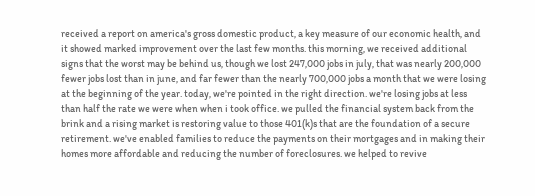received a report on america's gross domestic product, a key measure of our economic health, and it showed marked improvement over the last few months. this morning, we received additional signs that the worst may be behind us, though we lost 247,000 jobs in july, that was nearly 200,000 fewer jobs lost than in june, and far fewer than the nearly 700,000 jobs a month that we were losing at the beginning of the year. today, we're pointed in the right direction. we're losing jobs at less than half the rate we were when when i took office. we pulled the financial system back from the brink and a rising market is restoring value to those 401(k)s that are the foundation of a secure retirement. we've enabled families to reduce the payments on their mortgages and in making their homes more affordable and reducing the number of foreclosures. we helped to revive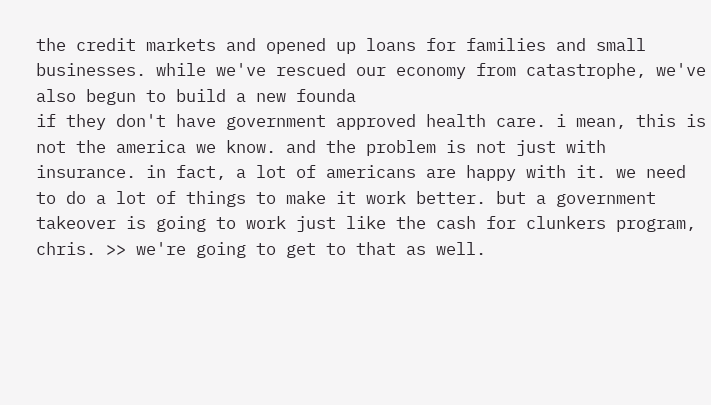the credit markets and opened up loans for families and small businesses. while we've rescued our economy from catastrophe, we've also begun to build a new founda
if they don't have government approved health care. i mean, this is not the america we know. and the problem is not just with insurance. in fact, a lot of americans are happy with it. we need to do a lot of things to make it work better. but a government takeover is going to work just like the cash for clunkers program, chris. >> we're going to get to that as well.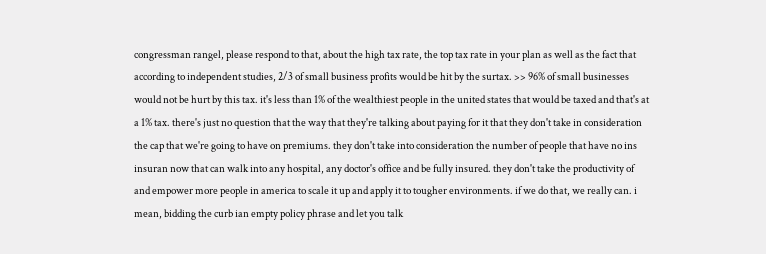congressman rangel, please respond to that, about the high tax rate, the top tax rate in your plan as well as the fact that according to independent studies, 2/3 of small business profits would be hit by the surtax. >> 96% of small businesses would not be hurt by this tax. it's less than 1% of the wealthiest people in the united states that would be taxed and that's at a 1% tax. there's just no question that the way that they're talking about paying for it that they don't take in consideration the cap that we're going to have on premiums. they don't take into consideration the number of people that have no ins insuran now that can walk into any hospital, any doctor's office and be fully insured. they don't take the productivity of
and empower more people in america to scale it up and apply it to tougher environments. if we do that, we really can. i mean, bidding the curb ian empty policy phrase and let you talk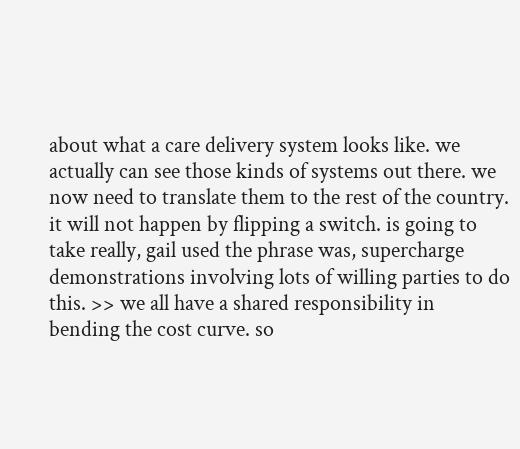about what a care delivery system looks like. we actually can see those kinds of systems out there. we now need to translate them to the rest of the country. it will not happen by flipping a switch. is going to take really, gail used the phrase was, supercharge demonstrations involving lots of willing parties to do this. >> we all have a shared responsibility in bending the cost curve. so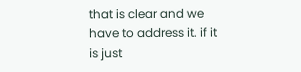that is clear and we have to address it. if it is just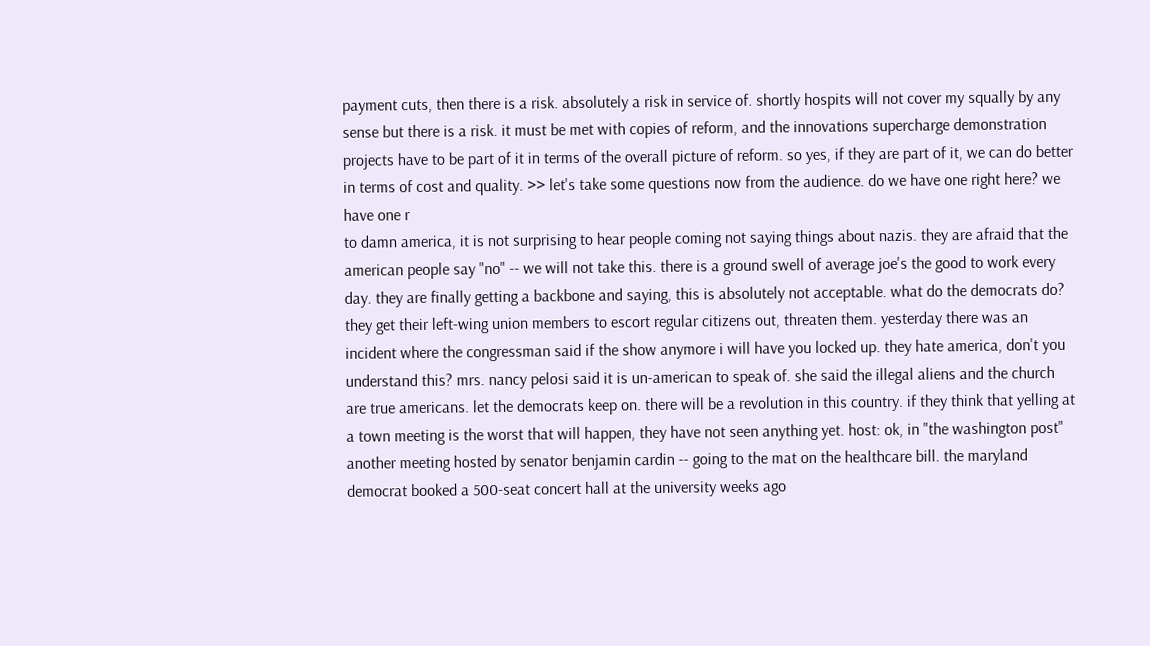payment cuts, then there is a risk. absolutely a risk in service of. shortly hospits will not cover my squally by any sense but there is a risk. it must be met with copies of reform, and the innovations supercharge demonstration projects have to be part of it in terms of the overall picture of reform. so yes, if they are part of it, we can do better in terms of cost and quality. >> let's take some questions now from the audience. do we have one right here? we have one r
to damn america, it is not surprising to hear people coming not saying things about nazis. they are afraid that the american people say "no" -- we will not take this. there is a ground swell of average joe's the good to work every day. they are finally getting a backbone and saying, this is absolutely not acceptable. what do the democrats do? they get their left-wing union members to escort regular citizens out, threaten them. yesterday there was an incident where the congressman said if the show anymore i will have you locked up. they hate america, don't you understand this? mrs. nancy pelosi said it is un-american to speak of. she said the illegal aliens and the church are true americans. let the democrats keep on. there will be a revolution in this country. if they think that yelling at a town meeting is the worst that will happen, they have not seen anything yet. host: ok, in "the washington post" another meeting hosted by senator benjamin cardin -- going to the mat on the healthcare bill. the maryland democrat booked a 500-seat concert hall at the university weeks ago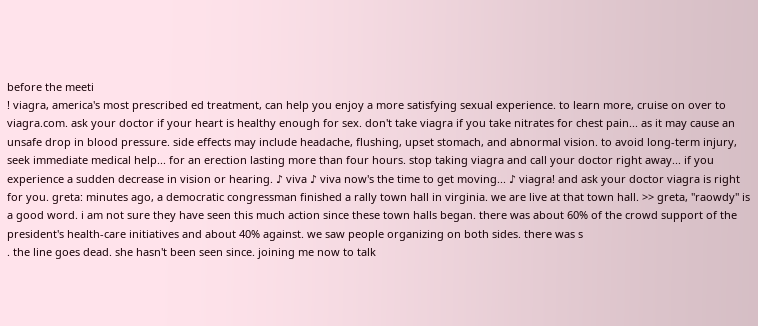before the meeti
! viagra, america's most prescribed ed treatment, can help you enjoy a more satisfying sexual experience. to learn more, cruise on over to viagra.com. ask your doctor if your heart is healthy enough for sex. don't take viagra if you take nitrates for chest pain... as it may cause an unsafe drop in blood pressure. side effects may include headache, flushing, upset stomach, and abnormal vision. to avoid long-term injury, seek immediate medical help... for an erection lasting more than four hours. stop taking viagra and call your doctor right away... if you experience a sudden decrease in vision or hearing. ♪ viva ♪ viva now's the time to get moving... ♪ viagra! and ask your doctor viagra is right for you. greta: minutes ago, a democratic congressman finished a rally town hall in virginia. we are live at that town hall. >> greta, "raowdy" is a good word. i am not sure they have seen this much action since these town halls began. there was about 60% of the crowd support of the president's health-care initiatives and about 40% against. we saw people organizing on both sides. there was s
. the line goes dead. she hasn't been seen since. joining me now to talk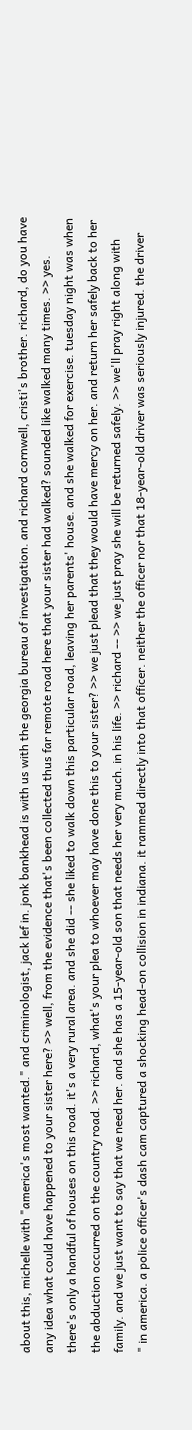about this, michelle with "america's most wanted." and criminologist, jack lef in. jonk bankhead is with us with the georgia bureau of investigation. and richard cornwell, cristi's brother. richard, do you have any idea what could have happened to your sister here? >> well, from the evidence that's been collected thus far remote road here that your sister had walked? sounded like walked many times. >> yes. there's only a handful of houses on this road. it's a very rural area. and she did -- she liked to walk down this particular road, leaving her parents' house. and she walked for exercise. tuesday night was when the abduction occurred on the country road. >> richard, what's your plea to whoever may have done this to your sister? >> we just plead that they would have mercy on her. and return her safely back to her family. and we just want to say that we need her. and she has a 15-year-old son that needs her very much. in his life. >> richard -- >> we just pray she will be returned safely. >> we'll pray right along with
" in america. a police officer's dash cam captured a shocking head-on collision in indiana. it rammed directly into that officer. neither the officer nor that 18-year-old driver was seriously injured. the driver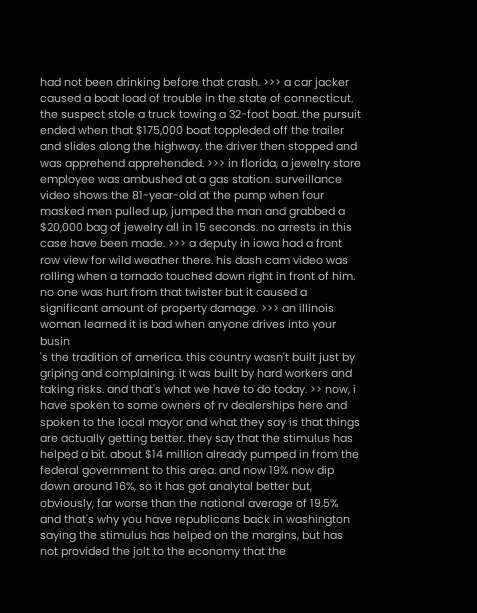had not been drinking before that crash. >>> a car jacker caused a boat load of trouble in the state of connecticut. the suspect stole a truck towing a 32-foot boat. the pursuit ended when that $175,000 boat toppleded off the trailer and slides along the highway. the driver then stopped and was apprehend apprehended. >>> in florida, a jewelry store employee was ambushed at a gas station. surveillance video shows the 81-year-old at the pump when four masked men pulled up, jumped the man and grabbed a $20,000 bag of jewelry all in 15 seconds. no arrests in this case have been made. >>> a deputy in iowa had a front row view for wild weather there. his dash cam video was rolling when a tornado touched down right in front of him. no one was hurt from that twister but it caused a significant amount of property damage. >>> an illinois woman learned it is bad when anyone drives into your busin
's the tradition of america. this country wasn't built just by griping and complaining. it was built by hard workers and taking risks. and that's what we have to do today. >> now, i have spoken to some owners of rv dealerships here and spoken to the local mayor and what they say is that things are actually getting better. they say that the stimulus has helped a bit. about $14 million already pumped in from the federal government to this area. and now 19% now dip down around 16%, so it has got analytal better but, obviously, far worse than the national average of 19.5% and that's why you have republicans back in washington saying the stimulus has helped on the margins, but has not provided the jolt to the economy that the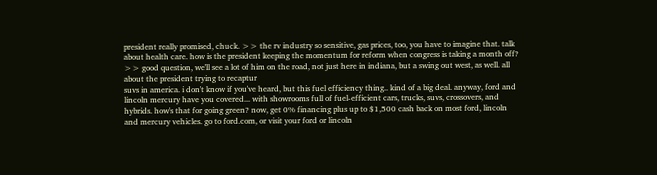president really promised, chuck. >> the rv industry so sensitive, gas prices, too, you have to imagine that. talk about health care. how is the president keeping the momentum for reform when congress is taking a month off? >> good question, we'll see a lot of him on the road, not just here in indiana, but a swing out west, as well. all about the president trying to recaptur
suvs in america. i don't know if you've heard, but this fuel efficiency thing.. kind of a big deal. anyway, ford and lincoln mercury have you covered... with showrooms full of fuel-efficient cars, trucks, suvs, crossovers, and hybrids. how's that for going green? now, get 0% financing plus up to $1,500 cash back on most ford, lincoln and mercury vehicles. go to ford.com, or visit your ford or lincoln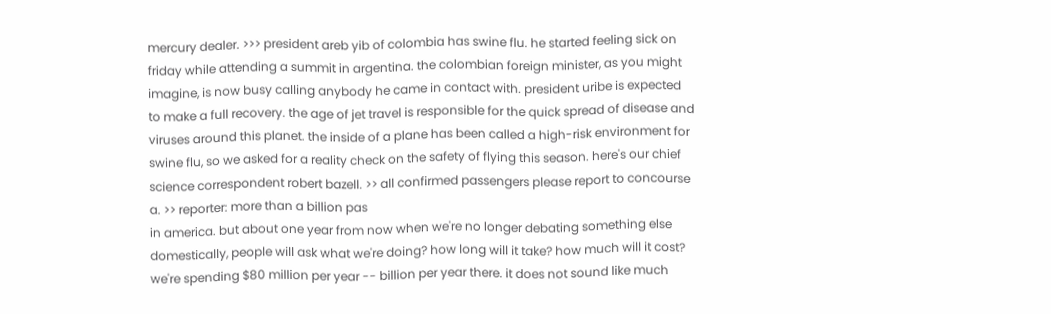mercury dealer. >>> president areb yib of colombia has swine flu. he started feeling sick on friday while attending a summit in argentina. the colombian foreign minister, as you might imagine, is now busy calling anybody he came in contact with. president uribe is expected to make a full recovery. the age of jet travel is responsible for the quick spread of disease and viruses around this planet. the inside of a plane has been called a high-risk environment for swine flu, so we asked for a reality check on the safety of flying this season. here's our chief science correspondent robert bazell. >> all confirmed passengers please report to concourse a. >> reporter: more than a billion pas
in america. but about one year from now when we're no longer debating something else domestically, people will ask what we're doing? how long will it take? how much will it cost? we're spending $80 million per year -- billion per year there. it does not sound like much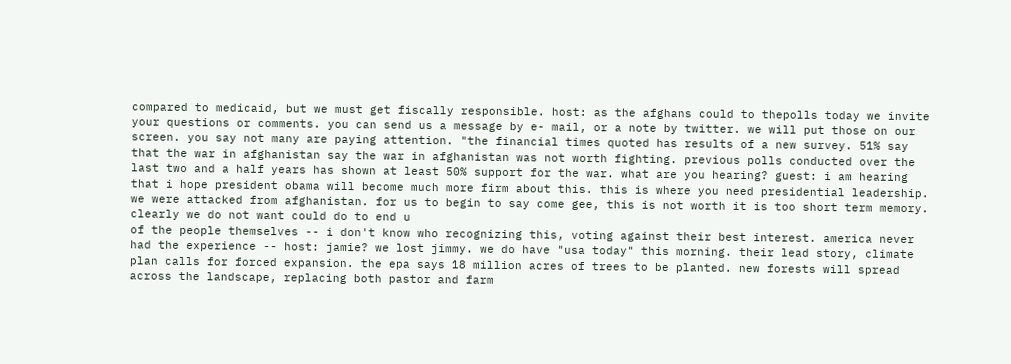compared to medicaid, but we must get fiscally responsible. host: as the afghans could to thepolls today we invite your questions or comments. you can send us a message by e- mail, or a note by twitter. we will put those on our screen. you say not many are paying attention. "the financial times quoted has results of a new survey. 51% say that the war in afghanistan say the war in afghanistan was not worth fighting. previous polls conducted over the last two and a half years has shown at least 50% support for the war. what are you hearing? guest: i am hearing that i hope president obama will become much more firm about this. this is where you need presidential leadership. we were attacked from afghanistan. for us to begin to say come gee, this is not worth it is too short term memory. clearly we do not want could do to end u
of the people themselves -- i don't know who recognizing this, voting against their best interest. america never had the experience -- host: jamie? we lost jimmy. we do have "usa today" this morning. their lead story, climate plan calls for forced expansion. the epa says 18 million acres of trees to be planted. new forests will spread across the landscape, replacing both pastor and farm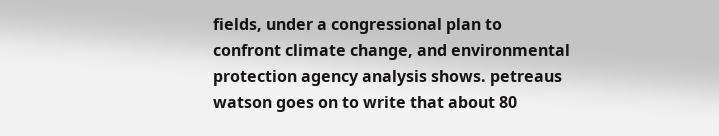fields, under a congressional plan to confront climate change, and environmental protection agency analysis shows. petreaus watson goes on to write that about 80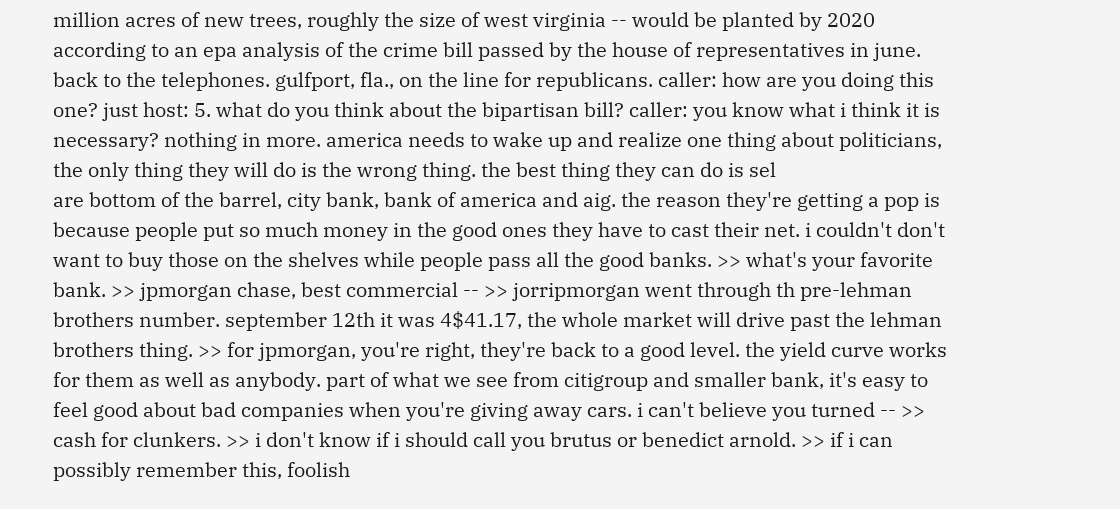million acres of new trees, roughly the size of west virginia -- would be planted by 2020 according to an epa analysis of the crime bill passed by the house of representatives in june. back to the telephones. gulfport, fla., on the line for republicans. caller: how are you doing this one? just host: 5. what do you think about the bipartisan bill? caller: you know what i think it is necessary? nothing in more. america needs to wake up and realize one thing about politicians, the only thing they will do is the wrong thing. the best thing they can do is sel
are bottom of the barrel, city bank, bank of america and aig. the reason they're getting a pop is because people put so much money in the good ones they have to cast their net. i couldn't don't want to buy those on the shelves while people pass all the good banks. >> what's your favorite bank. >> jpmorgan chase, best commercial -- >> jorripmorgan went through th pre-lehman brothers number. september 12th it was 4$41.17, the whole market will drive past the lehman brothers thing. >> for jpmorgan, you're right, they're back to a good level. the yield curve works for them as well as anybody. part of what we see from citigroup and smaller bank, it's easy to feel good about bad companies when you're giving away cars. i can't believe you turned -- >> cash for clunkers. >> i don't know if i should call you brutus or benedict arnold. >> if i can possibly remember this, foolish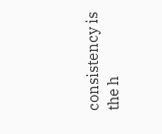consistency is the h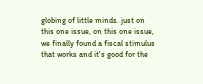globing of little minds. just on this one issue, on this one issue, we finally found a fiscal stimulus that works and it's good for the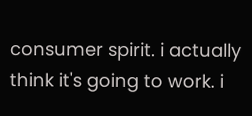consumer spirit. i actually think it's going to work. i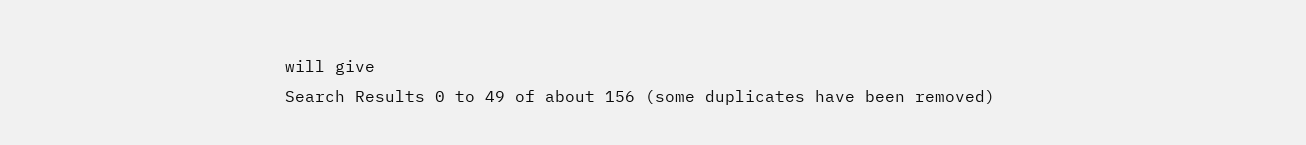will give
Search Results 0 to 49 of about 156 (some duplicates have been removed)